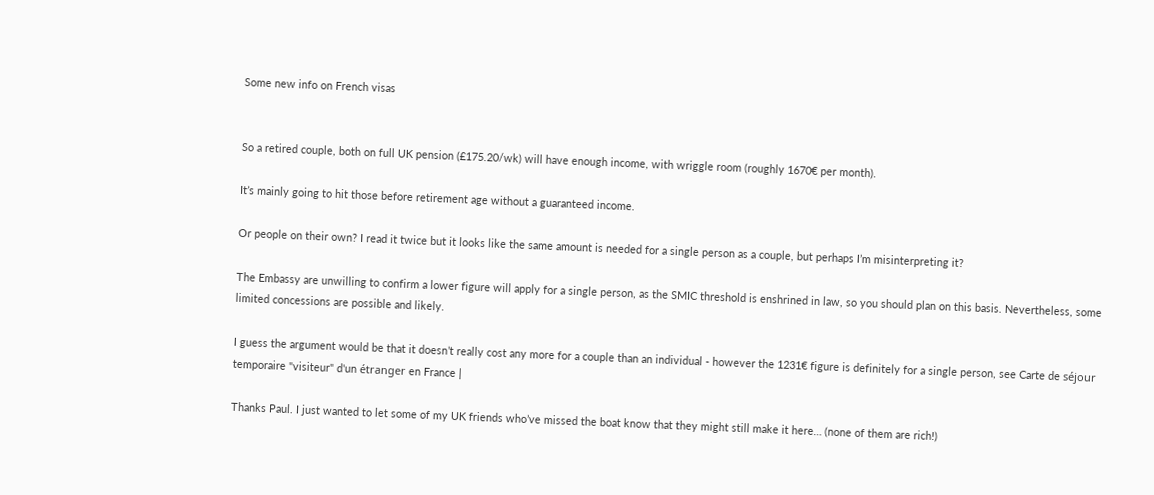Some new info on French visas


So a retired couple, both on full UK pension (£175.20/wk) will have enough income, with wriggle room (roughly 1670€ per month).

It’s mainly going to hit those before retirement age without a guaranteed income.

Or people on their own? I read it twice but it looks like the same amount is needed for a single person as a couple, but perhaps I’m misinterpreting it?

The Embassy are unwilling to confirm a lower figure will apply for a single person, as the SMIC threshold is enshrined in law, so you should plan on this basis. Nevertheless, some limited concessions are possible and likely.

I guess the argument would be that it doesn’t really cost any more for a couple than an individual - however the 1231€ figure is definitely for a single person, see Carte de séjour temporaire "visiteur" d'un étranger en France |

Thanks Paul. I just wanted to let some of my UK friends who’ve missed the boat know that they might still make it here… (none of them are rich!)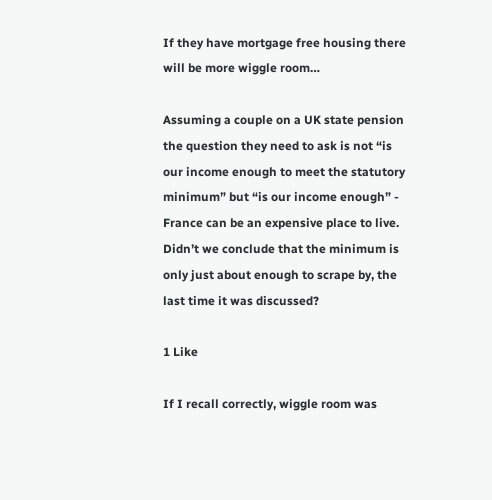If they have mortgage free housing there will be more wiggle room…

Assuming a couple on a UK state pension the question they need to ask is not “is our income enough to meet the statutory minimum” but “is our income enough” - France can be an expensive place to live. Didn’t we conclude that the minimum is only just about enough to scrape by, the last time it was discussed?

1 Like

If I recall correctly, wiggle room was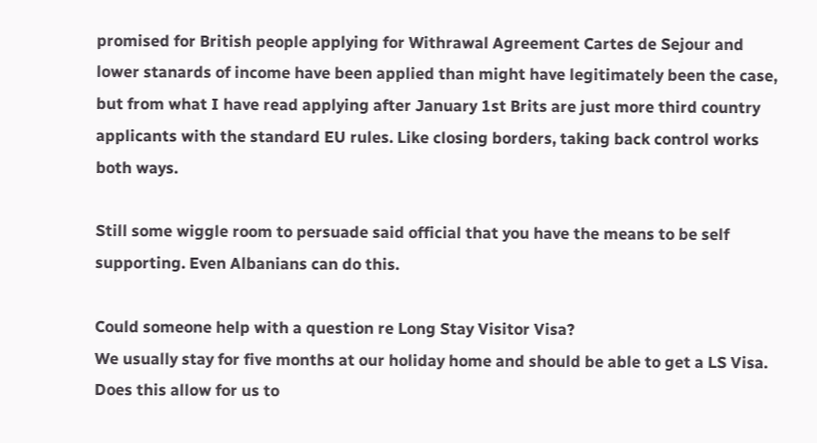promised for British people applying for Withrawal Agreement Cartes de Sejour and lower stanards of income have been applied than might have legitimately been the case, but from what I have read applying after January 1st Brits are just more third country applicants with the standard EU rules. Like closing borders, taking back control works both ways.

Still some wiggle room to persuade said official that you have the means to be self supporting. Even Albanians can do this.

Could someone help with a question re Long Stay Visitor Visa?
We usually stay for five months at our holiday home and should be able to get a LS Visa. Does this allow for us to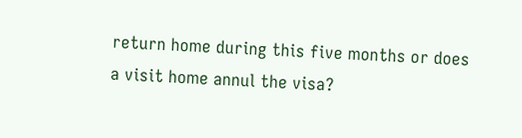return home during this five months or does a visit home annul the visa?